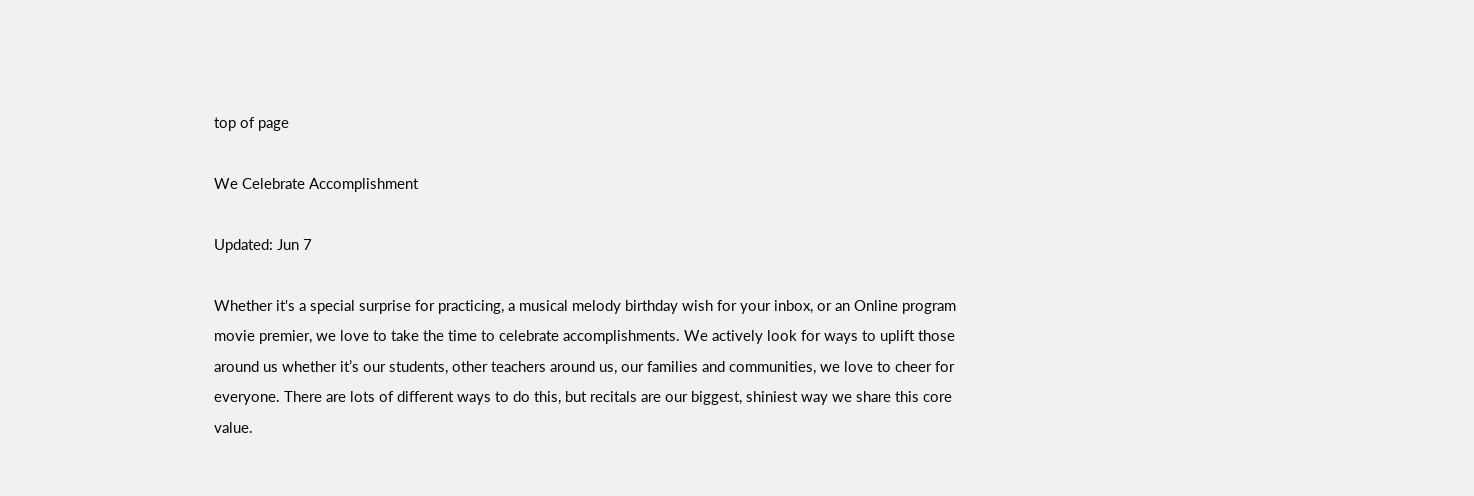top of page

We Celebrate Accomplishment

Updated: Jun 7

Whether it's a special surprise for practicing, a musical melody birthday wish for your inbox, or an Online program movie premier, we love to take the time to celebrate accomplishments. We actively look for ways to uplift those around us whether it’s our students, other teachers around us, our families and communities, we love to cheer for everyone. There are lots of different ways to do this, but recitals are our biggest, shiniest way we share this core value.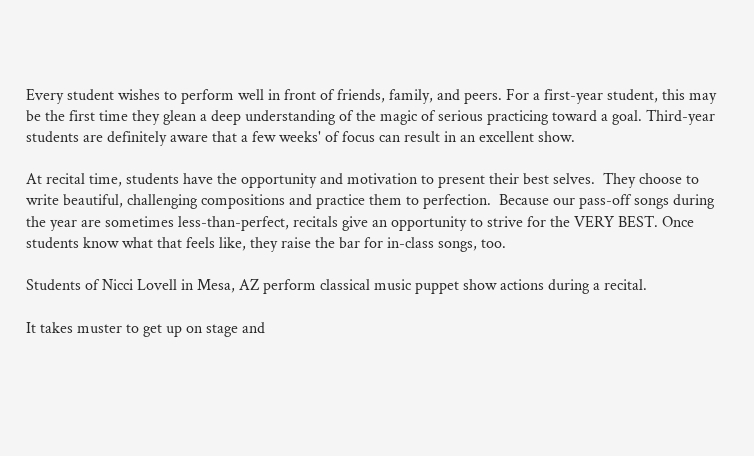Every student wishes to perform well in front of friends, family, and peers. For a first-year student, this may be the first time they glean a deep understanding of the magic of serious practicing toward a goal. Third-year students are definitely aware that a few weeks' of focus can result in an excellent show.

At recital time, students have the opportunity and motivation to present their best selves.  They choose to write beautiful, challenging compositions and practice them to perfection.  Because our pass-off songs during the year are sometimes less-than-perfect, recitals give an opportunity to strive for the VERY BEST. Once students know what that feels like, they raise the bar for in-class songs, too.

Students of Nicci Lovell in Mesa, AZ perform classical music puppet show actions during a recital.

It takes muster to get up on stage and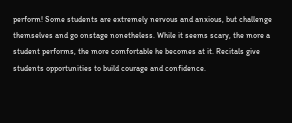perform! Some students are extremely nervous and anxious, but challenge themselves and go onstage nonetheless. While it seems scary, the more a student performs, the more comfortable he becomes at it. Recitals give students opportunities to build courage and confidence.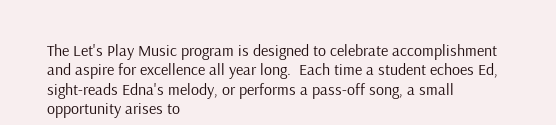The Let's Play Music program is designed to celebrate accomplishment and aspire for excellence all year long.  Each time a student echoes Ed, sight-reads Edna's melody, or performs a pass-off song, a small opportunity arises to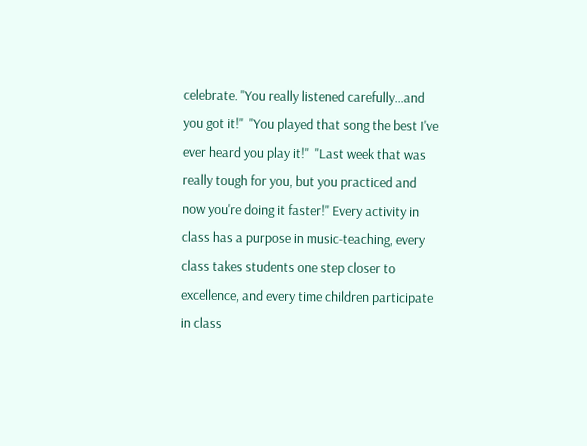celebrate. "You really listened carefully…and you got it!"  "You played that song the best I've ever heard you play it!"  "Last week that was really tough for you, but you practiced and now you're doing it faster!" Every activity in class has a purpose in music-teaching, every class takes students one step closer to excellence, and every time children participate in class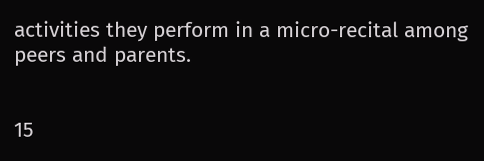activities they perform in a micro-recital among peers and parents.


15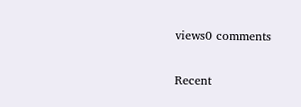views0 comments

Recent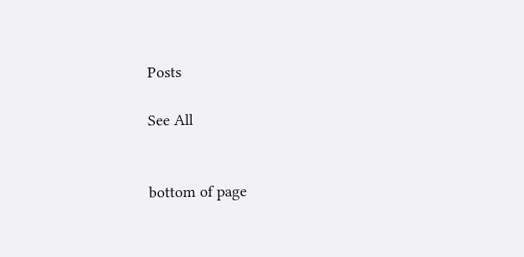Posts

See All


bottom of page